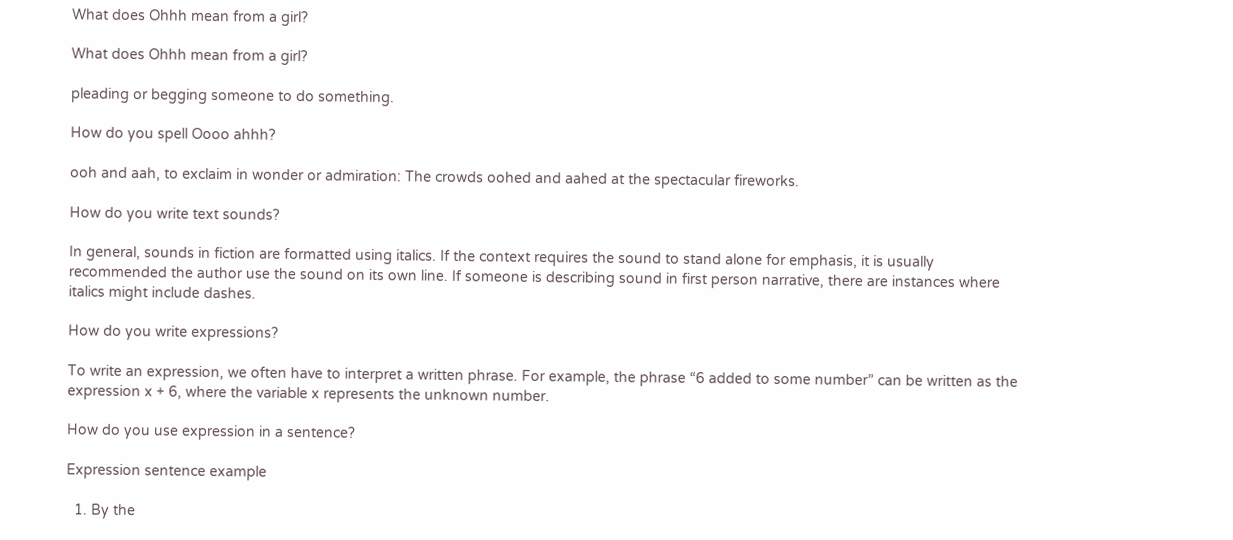What does Ohhh mean from a girl?

What does Ohhh mean from a girl?

pleading or begging someone to do something.

How do you spell Oooo ahhh?

ooh and aah, to exclaim in wonder or admiration: The crowds oohed and aahed at the spectacular fireworks.

How do you write text sounds?

In general, sounds in fiction are formatted using italics. If the context requires the sound to stand alone for emphasis, it is usually recommended the author use the sound on its own line. If someone is describing sound in first person narrative, there are instances where italics might include dashes.

How do you write expressions?

To write an expression, we often have to interpret a written phrase. For example, the phrase “6 added to some number” can be written as the expression x + 6, where the variable x represents the unknown number.

How do you use expression in a sentence?

Expression sentence example

  1. By the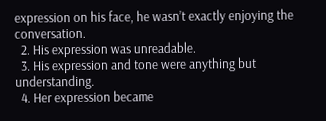expression on his face, he wasn’t exactly enjoying the conversation.
  2. His expression was unreadable.
  3. His expression and tone were anything but understanding.
  4. Her expression became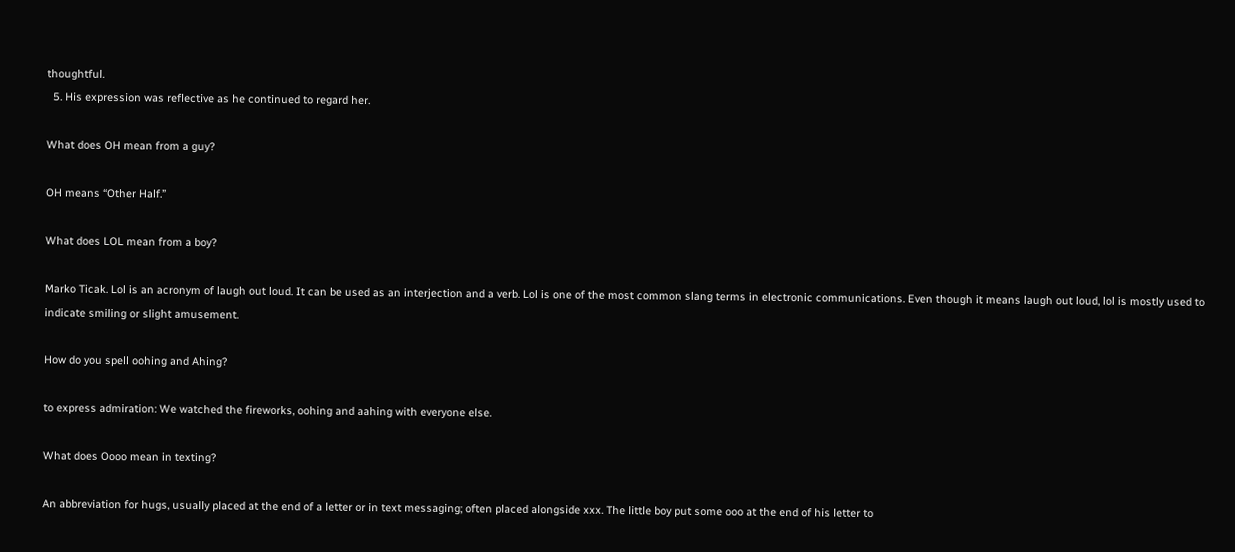thoughtful.
  5. His expression was reflective as he continued to regard her.

What does OH mean from a guy?

OH means “Other Half.”

What does LOL mean from a boy?

Marko Ticak. Lol is an acronym of laugh out loud. It can be used as an interjection and a verb. Lol is one of the most common slang terms in electronic communications. Even though it means laugh out loud, lol is mostly used to indicate smiling or slight amusement.

How do you spell oohing and Ahing?

to express admiration: We watched the fireworks, oohing and aahing with everyone else.

What does Oooo mean in texting?

An abbreviation for hugs, usually placed at the end of a letter or in text messaging; often placed alongside xxx. The little boy put some ooo at the end of his letter to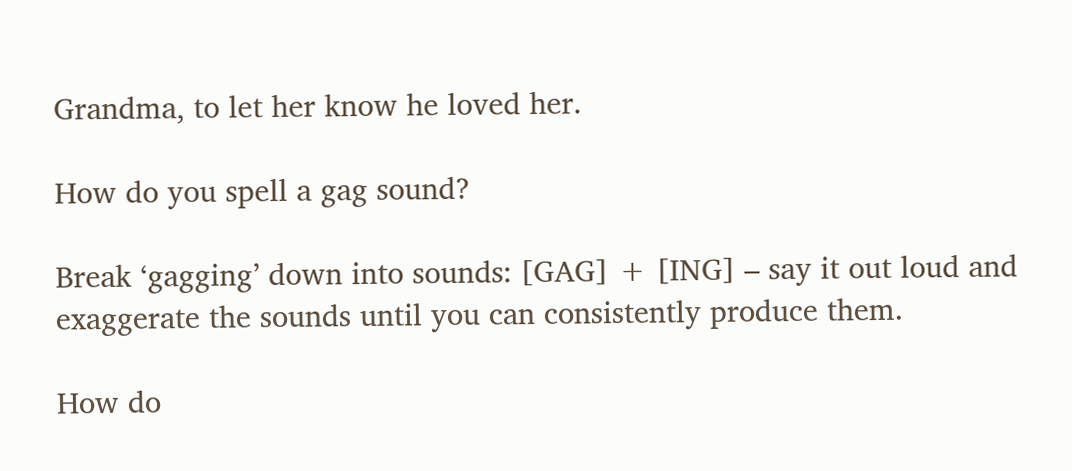Grandma, to let her know he loved her.

How do you spell a gag sound?

Break ‘gagging’ down into sounds: [GAG] + [ING] – say it out loud and exaggerate the sounds until you can consistently produce them.

How do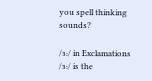you spell thinking sounds?

/ɜː/ in Exclamations /ɜː/ is the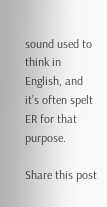sound used to think in English, and it’s often spelt ER for that purpose.

Share this post